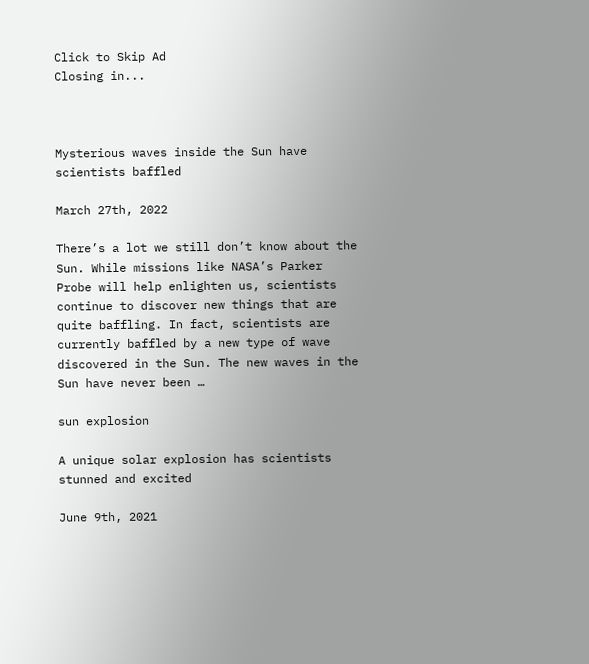Click to Skip Ad
Closing in...



Mysterious waves inside the Sun have scientists baffled

March 27th, 2022

There’s a lot we still don’t know about the Sun. While missions like NASA’s Parker Probe will help enlighten us, scientists continue to discover new things that are quite baffling. In fact, scientists are currently baffled by a new type of wave discovered in the Sun. The new waves in the Sun have never been …

sun explosion

A unique solar explosion has scientists stunned and excited

June 9th, 2021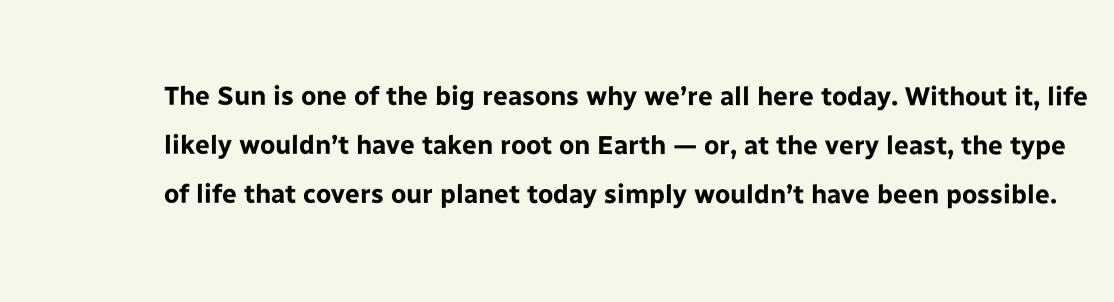The Sun is one of the big reasons why we’re all here today. Without it, life likely wouldn’t have taken root on Earth — or, at the very least, the type of life that covers our planet today simply wouldn’t have been possible.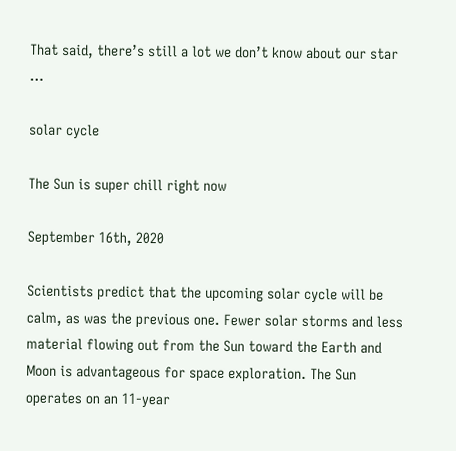That said, there’s still a lot we don’t know about our star …

solar cycle

The Sun is super chill right now

September 16th, 2020

Scientists predict that the upcoming solar cycle will be calm, as was the previous one. Fewer solar storms and less material flowing out from the Sun toward the Earth and Moon is advantageous for space exploration. The Sun operates on an 11-year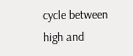cycle between high and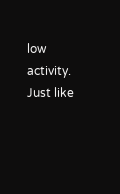low activity. Just like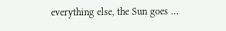everything else, the Sun goes …